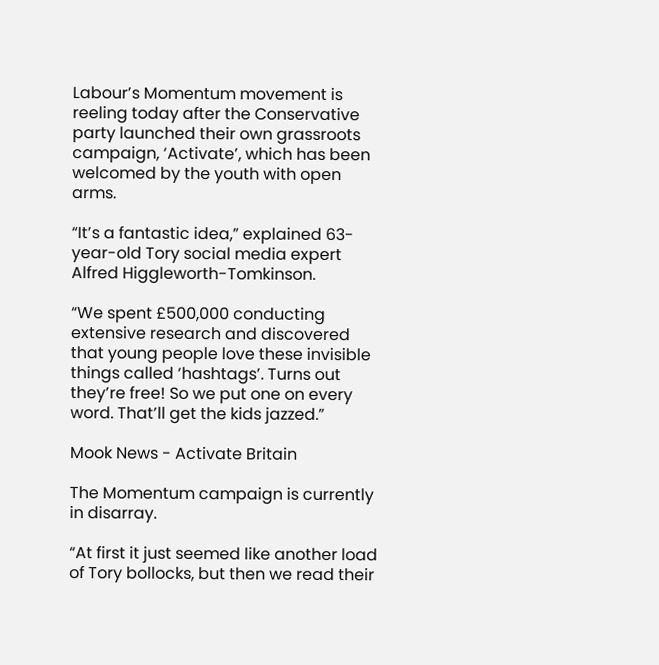Labour’s Momentum movement is reeling today after the Conservative party launched their own grassroots campaign, ‘Activate’, which has been welcomed by the youth with open arms.

“It’s a fantastic idea,” explained 63-year-old Tory social media expert Alfred Higgleworth-Tomkinson.

“We spent £500,000 conducting extensive research and discovered that young people love these invisible things called ‘hashtags’. Turns out they’re free! So we put one on every word. That’ll get the kids jazzed.”

Mook News - Activate Britain

The Momentum campaign is currently in disarray.

“At first it just seemed like another load of Tory bollocks, but then we read their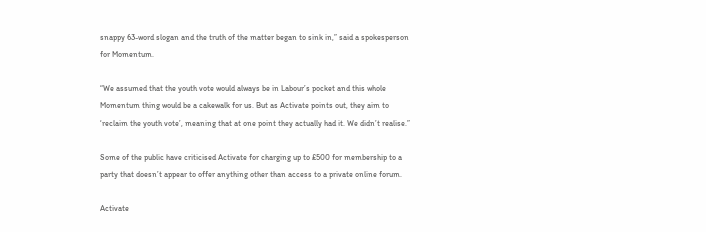snappy 63-word slogan and the truth of the matter began to sink in,” said a spokesperson for Momentum.

“We assumed that the youth vote would always be in Labour’s pocket and this whole Momentum thing would be a cakewalk for us. But as Activate points out, they aim to ‘reclaim the youth vote’, meaning that at one point they actually had it. We didn’t realise.”

Some of the public have criticised Activate for charging up to £500 for membership to a party that doesn’t appear to offer anything other than access to a private online forum.

Activate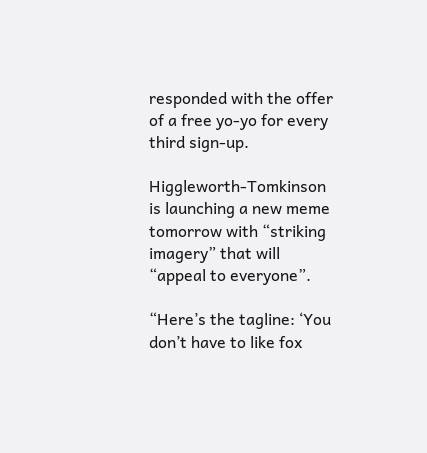responded with the offer of a free yo-yo for every third sign-up.

Higgleworth-Tomkinson is launching a new meme tomorrow with “striking imagery” that will “appeal to everyone”.

“Here’s the tagline: ‘You don’t have to like fox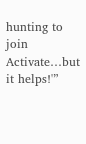hunting to join Activate…but it helps!'”